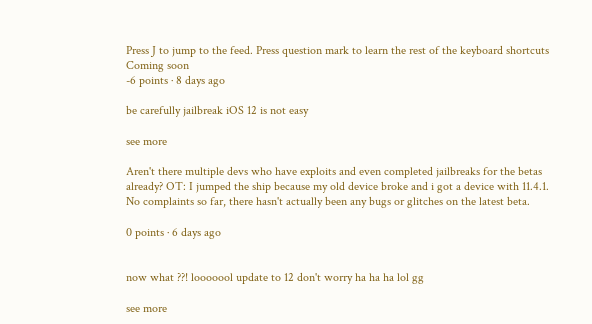Press J to jump to the feed. Press question mark to learn the rest of the keyboard shortcuts
Coming soon
-6 points · 8 days ago

be carefully jailbreak iOS 12 is not easy

see more

Aren't there multiple devs who have exploits and even completed jailbreaks for the betas already? OT: I jumped the ship because my old device broke and i got a device with 11.4.1. No complaints so far, there hasn't actually been any bugs or glitches on the latest beta.

0 points · 6 days ago


now what ??! looooool update to 12 don't worry ha ha ha lol gg

see more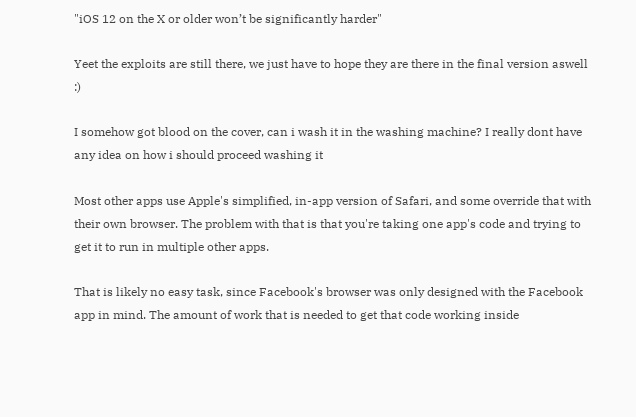"iOS 12 on the X or older won’t be significantly harder"

Yeet the exploits are still there, we just have to hope they are there in the final version aswell :)

I somehow got blood on the cover, can i wash it in the washing machine? I really dont have any idea on how i should proceed washing it

Most other apps use Apple's simplified, in-app version of Safari, and some override that with their own browser. The problem with that is that you're taking one app's code and trying to get it to run in multiple other apps.

That is likely no easy task, since Facebook's browser was only designed with the Facebook app in mind. The amount of work that is needed to get that code working inside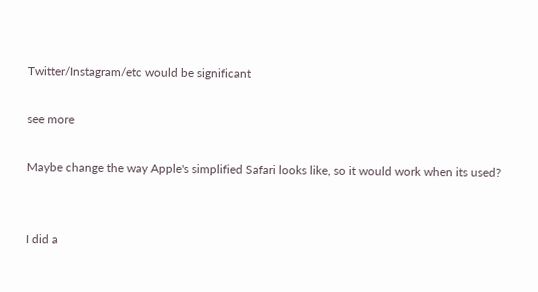Twitter/Instagram/etc would be significant

see more

Maybe change the way Apple's simplified Safari looks like, so it would work when its used?


I did a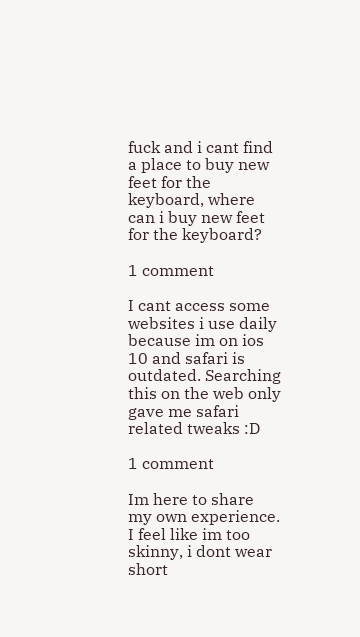fuck and i cant find a place to buy new feet for the keyboard, where can i buy new feet for the keyboard?

1 comment

I cant access some websites i use daily because im on ios 10 and safari is outdated. Searching this on the web only gave me safari related tweaks :D

1 comment

Im here to share my own experience. I feel like im too skinny, i dont wear short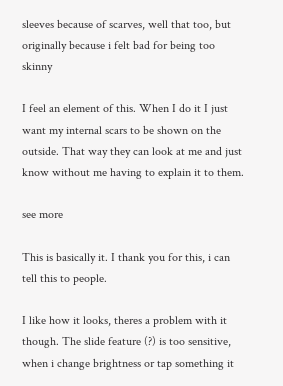sleeves because of scarves, well that too, but originally because i felt bad for being too skinny

I feel an element of this. When I do it I just want my internal scars to be shown on the outside. That way they can look at me and just know without me having to explain it to them.

see more

This is basically it. I thank you for this, i can tell this to people.

I like how it looks, theres a problem with it though. The slide feature (?) is too sensitive, when i change brightness or tap something it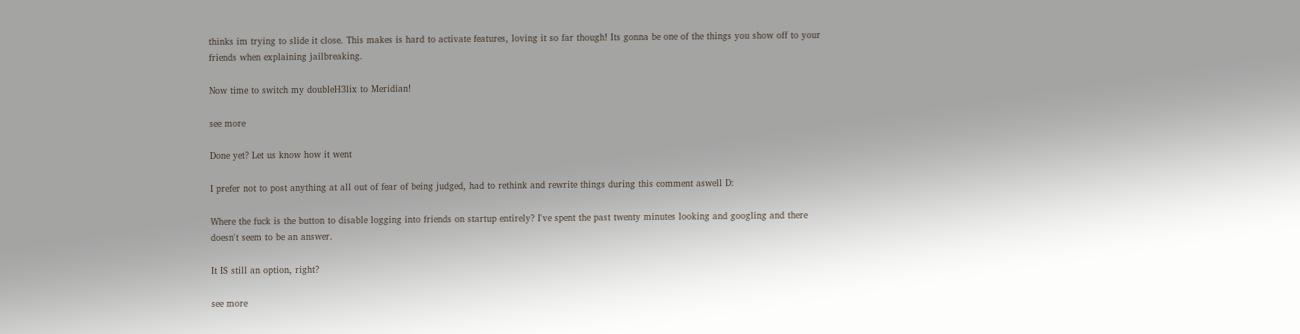thinks im trying to slide it close. This makes is hard to activate features, loving it so far though! Its gonna be one of the things you show off to your friends when explaining jailbreaking.

Now time to switch my doubleH3lix to Meridian!

see more

Done yet? Let us know how it went

I prefer not to post anything at all out of fear of being judged, had to rethink and rewrite things during this comment aswell D:

Where the fuck is the button to disable logging into friends on startup entirely? I've spent the past twenty minutes looking and googling and there doesn't seem to be an answer.

It IS still an option, right?

see more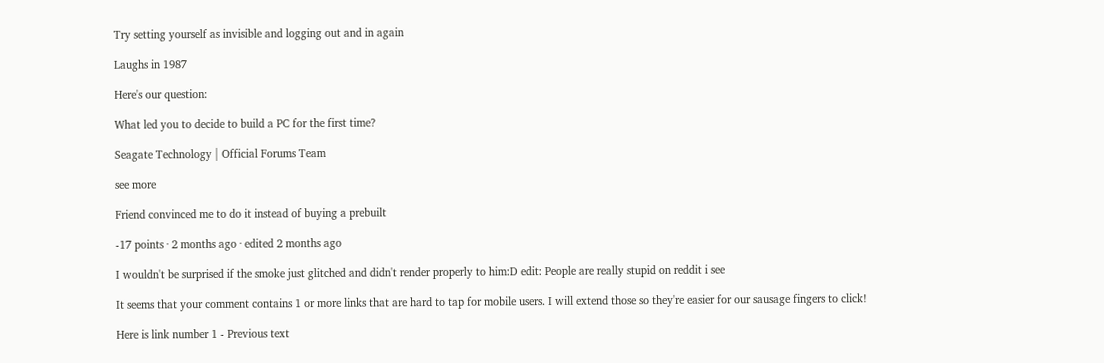Try setting yourself as invisible and logging out and in again

Laughs in 1987

Here's our question:

What led you to decide to build a PC for the first time?

Seagate Technology | Official Forums Team

see more

Friend convinced me to do it instead of buying a prebuilt

-17 points · 2 months ago · edited 2 months ago

I wouldn't be surprised if the smoke just glitched and didn't render properly to him:D edit: People are really stupid on reddit i see

It seems that your comment contains 1 or more links that are hard to tap for mobile users. I will extend those so they're easier for our sausage fingers to click!

Here is link number 1 - Previous text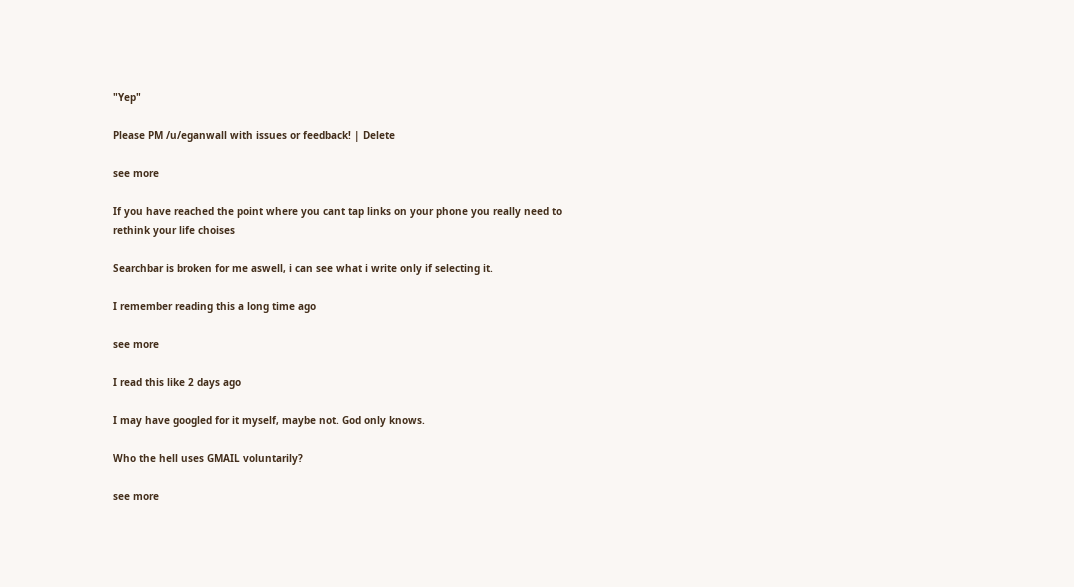"Yep"

Please PM /u/eganwall with issues or feedback! | Delete

see more

If you have reached the point where you cant tap links on your phone you really need to rethink your life choises

Searchbar is broken for me aswell, i can see what i write only if selecting it.

I remember reading this a long time ago

see more

I read this like 2 days ago

I may have googled for it myself, maybe not. God only knows.

Who the hell uses GMAIL voluntarily?

see more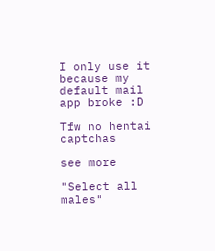I only use it because my default mail app broke :D

Tfw no hentai captchas

see more

"Select all males"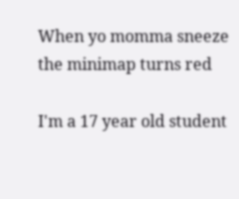When yo momma sneeze the minimap turns red

I'm a 17 year old student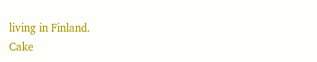living in Finland.
Cake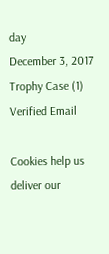day
December 3, 2017
Trophy Case (1)
Verified Email

Cookies help us deliver our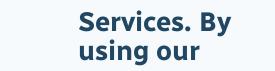Services. By using our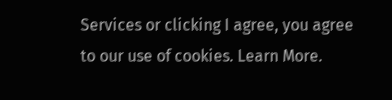Services or clicking I agree, you agree to our use of cookies. Learn More.